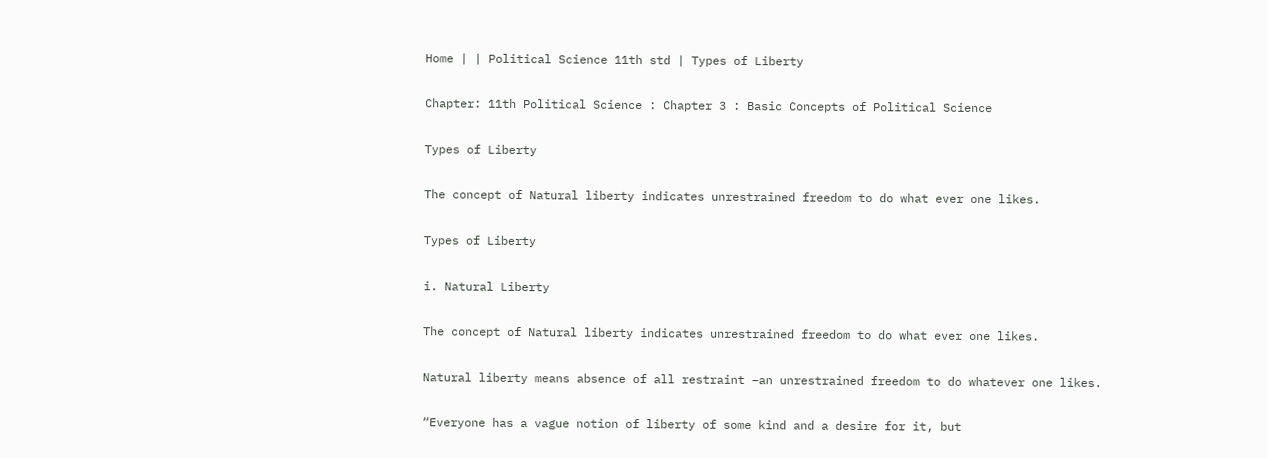Home | | Political Science 11th std | Types of Liberty

Chapter: 11th Political Science : Chapter 3 : Basic Concepts of Political Science

Types of Liberty

The concept of Natural liberty indicates unrestrained freedom to do what ever one likes.

Types of Liberty

i. Natural Liberty

The concept of Natural liberty indicates unrestrained freedom to do what ever one likes.

Natural liberty means absence of all restraint –an unrestrained freedom to do whatever one likes.

“Everyone has a vague notion of liberty of some kind and a desire for it, but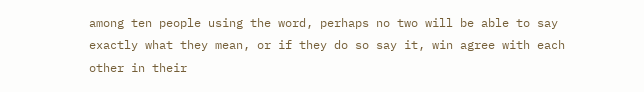among ten people using the word, perhaps no two will be able to say exactly what they mean, or if they do so say it, win agree with each other in their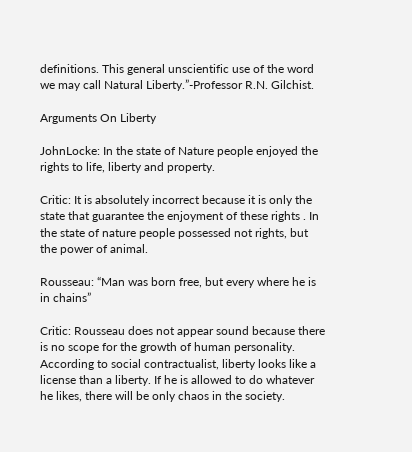definitions. This general unscientific use of the word we may call Natural Liberty.”-Professor R.N. Gilchist.

Arguments On Liberty

JohnLocke: In the state of Nature people enjoyed the rights to life, liberty and property.

Critic: It is absolutely incorrect because it is only the state that guarantee the enjoyment of these rights . In the state of nature people possessed not rights, but the power of animal.

Rousseau: “Man was born free, but every where he is in chains”

Critic: Rousseau does not appear sound because there is no scope for the growth of human personality. According to social contractualist, liberty looks like a license than a liberty. If he is allowed to do whatever he likes, there will be only chaos in the society.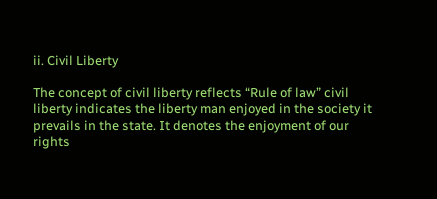ii. Civil Liberty

The concept of civil liberty reflects “Rule of law” civil liberty indicates the liberty man enjoyed in the society it prevails in the state. It denotes the enjoyment of our rights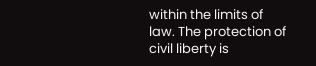within the limits of law. The protection of civil liberty is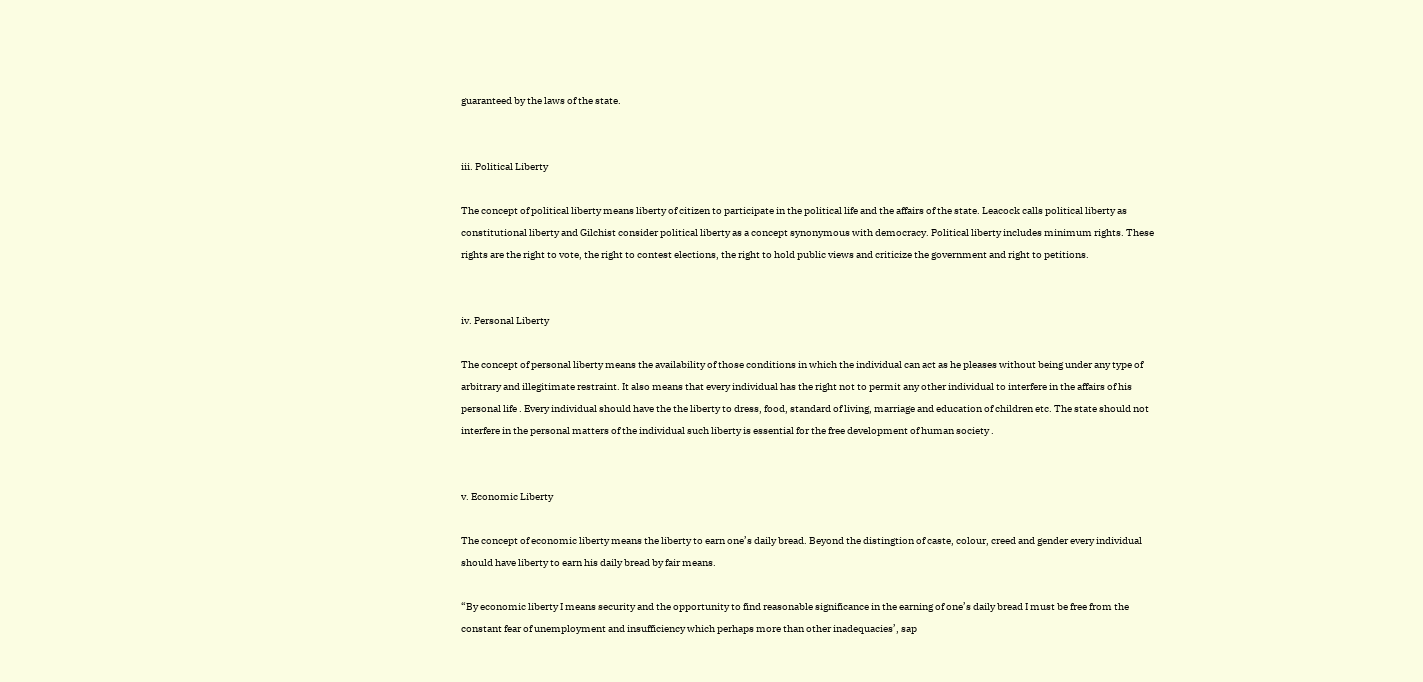guaranteed by the laws of the state.


iii. Political Liberty

The concept of political liberty means liberty of citizen to participate in the political life and the affairs of the state. Leacock calls political liberty as constitutional liberty and Gilchist consider political liberty as a concept synonymous with democracy. Political liberty includes minimum rights. These rights are the right to vote, the right to contest elections, the right to hold public views and criticize the government and right to petitions.


iv. Personal Liberty

The concept of personal liberty means the availability of those conditions in which the individual can act as he pleases without being under any type of arbitrary and illegitimate restraint. It also means that every individual has the right not to permit any other individual to interfere in the affairs of his personal life . Every individual should have the the liberty to dress, food, standard of living, marriage and education of children etc. The state should not interfere in the personal matters of the individual such liberty is essential for the free development of human society .


v. Economic Liberty

The concept of economic liberty means the liberty to earn one’s daily bread. Beyond the distingtion of caste, colour, creed and gender every individual should have liberty to earn his daily bread by fair means.

“By economic liberty I means security and the opportunity to find reasonable significance in the earning of one’s daily bread I must be free from the constant fear of unemployment and insufficiency which perhaps more than other inadequacies’, sap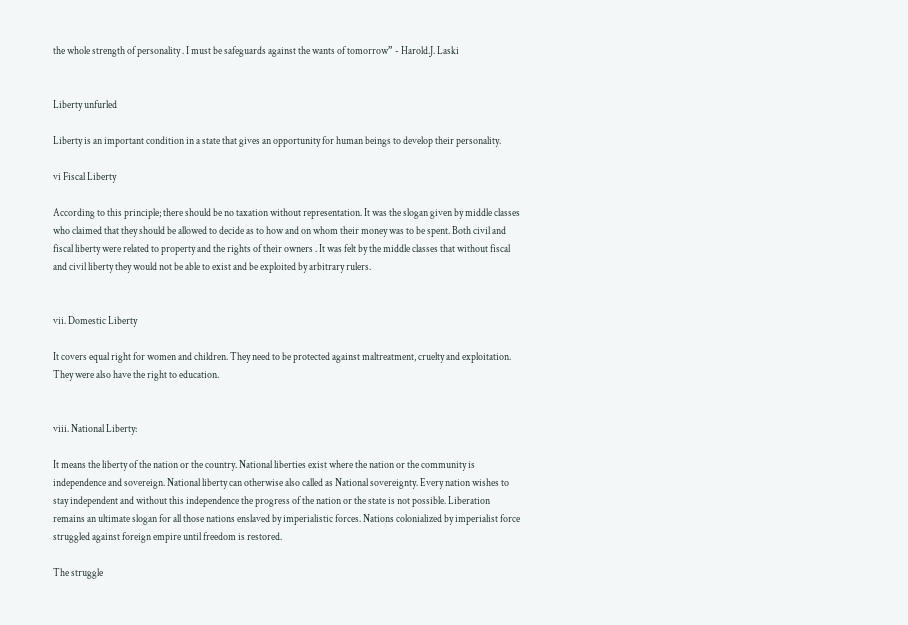the whole strength of personality . I must be safeguards against the wants of tomorrow” - Harold.J. Laski


Liberty unfurled

Liberty is an important condition in a state that gives an opportunity for human beings to develop their personality.

vi Fiscal Liberty

According to this principle; there should be no taxation without representation. It was the slogan given by middle classes who claimed that they should be allowed to decide as to how and on whom their money was to be spent. Both civil and fiscal liberty were related to property and the rights of their owners . It was felt by the middle classes that without fiscal and civil liberty they would not be able to exist and be exploited by arbitrary rulers.


vii. Domestic Liberty

It covers equal right for women and children. They need to be protected against maltreatment, cruelty and exploitation. They were also have the right to education.


viii. National Liberty:

It means the liberty of the nation or the country. National liberties exist where the nation or the community is independence and sovereign. National liberty can otherwise also called as National sovereignty. Every nation wishes to stay independent and without this independence the progress of the nation or the state is not possible. Liberation remains an ultimate slogan for all those nations enslaved by imperialistic forces. Nations colonialized by imperialist force struggled against foreign empire until freedom is restored.

The struggle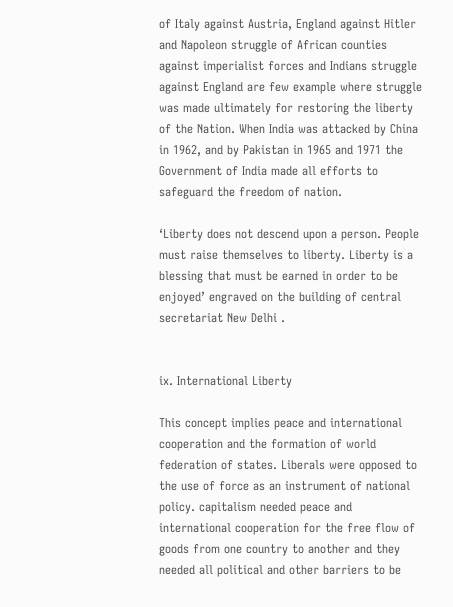of Italy against Austria, England against Hitler and Napoleon struggle of African counties against imperialist forces and Indians struggle against England are few example where struggle was made ultimately for restoring the liberty of the Nation. When India was attacked by China in 1962, and by Pakistan in 1965 and 1971 the Government of India made all efforts to safeguard the freedom of nation.

‘Liberty does not descend upon a person. People must raise themselves to liberty. Liberty is a blessing that must be earned in order to be enjoyed’ engraved on the building of central secretariat New Delhi .


ix. International Liberty

This concept implies peace and international cooperation and the formation of world federation of states. Liberals were opposed to the use of force as an instrument of national policy. capitalism needed peace and international cooperation for the free flow of goods from one country to another and they needed all political and other barriers to be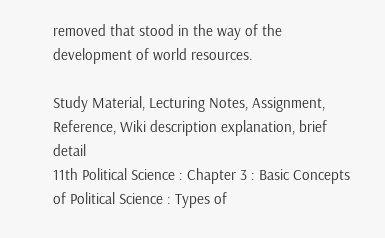removed that stood in the way of the development of world resources.

Study Material, Lecturing Notes, Assignment, Reference, Wiki description explanation, brief detail
11th Political Science : Chapter 3 : Basic Concepts of Political Science : Types of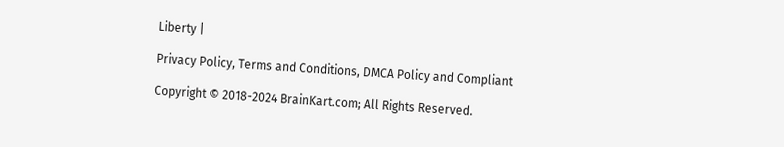Liberty |

Privacy Policy, Terms and Conditions, DMCA Policy and Compliant

Copyright © 2018-2024 BrainKart.com; All Rights Reserved.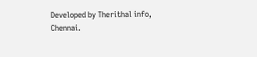Developed by Therithal info, Chennai.